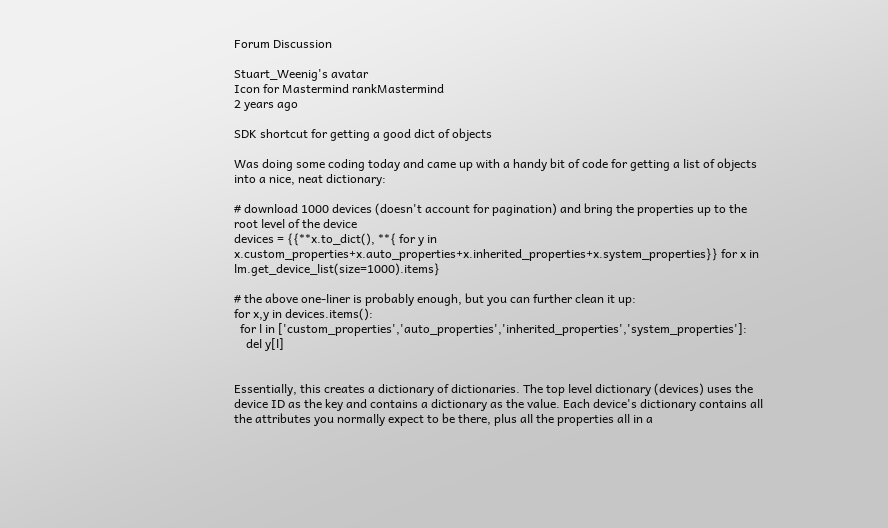Forum Discussion

Stuart_Weenig's avatar
Icon for Mastermind rankMastermind
2 years ago

SDK shortcut for getting a good dict of objects

Was doing some coding today and came up with a handy bit of code for getting a list of objects into a nice, neat dictionary:

# download 1000 devices (doesn't account for pagination) and bring the properties up to the root level of the device
devices = {{**x.to_dict(), **{ for y in x.custom_properties+x.auto_properties+x.inherited_properties+x.system_properties}} for x in lm.get_device_list(size=1000).items}

# the above one-liner is probably enough, but you can further clean it up:
for x,y in devices.items():
  for l in ['custom_properties','auto_properties','inherited_properties','system_properties']:
    del y[l]


Essentially, this creates a dictionary of dictionaries. The top level dictionary (devices) uses the device ID as the key and contains a dictionary as the value. Each device's dictionary contains all the attributes you normally expect to be there, plus all the properties all in a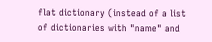flat dictionary (instead of a list of dictionaries with "name" and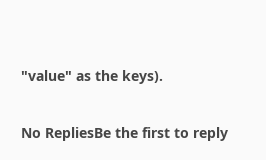"value" as the keys).

No RepliesBe the first to reply